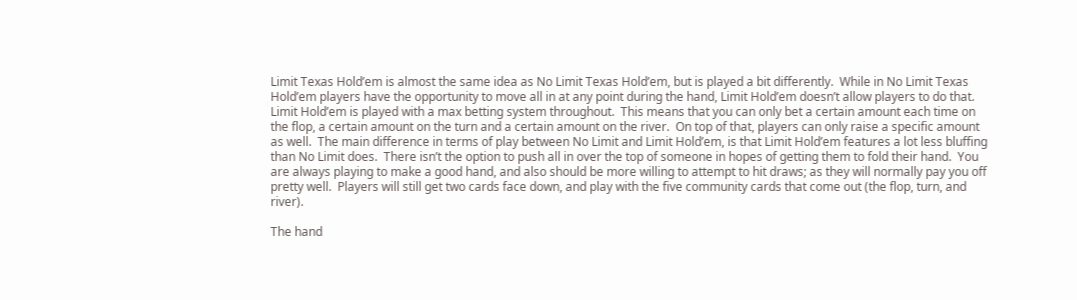Limit Texas Hold’em is almost the same idea as No Limit Texas Hold’em, but is played a bit differently.  While in No Limit Texas Hold’em players have the opportunity to move all in at any point during the hand, Limit Hold’em doesn’t allow players to do that.  Limit Hold’em is played with a max betting system throughout.  This means that you can only bet a certain amount each time on the flop, a certain amount on the turn and a certain amount on the river.  On top of that, players can only raise a specific amount as well.  The main difference in terms of play between No Limit and Limit Hold’em, is that Limit Hold’em features a lot less bluffing than No Limit does.  There isn’t the option to push all in over the top of someone in hopes of getting them to fold their hand.  You are always playing to make a good hand, and also should be more willing to attempt to hit draws; as they will normally pay you off pretty well.  Players will still get two cards face down, and play with the five community cards that come out (the flop, turn, and river).

The hand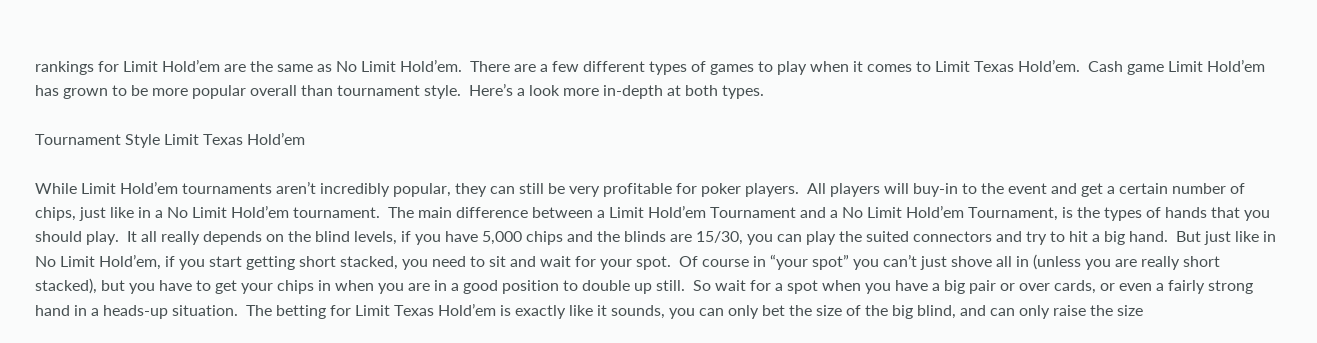rankings for Limit Hold’em are the same as No Limit Hold’em.  There are a few different types of games to play when it comes to Limit Texas Hold’em.  Cash game Limit Hold’em has grown to be more popular overall than tournament style.  Here’s a look more in-depth at both types.

Tournament Style Limit Texas Hold’em

While Limit Hold’em tournaments aren’t incredibly popular, they can still be very profitable for poker players.  All players will buy-in to the event and get a certain number of chips, just like in a No Limit Hold’em tournament.  The main difference between a Limit Hold’em Tournament and a No Limit Hold’em Tournament, is the types of hands that you should play.  It all really depends on the blind levels, if you have 5,000 chips and the blinds are 15/30, you can play the suited connectors and try to hit a big hand.  But just like in No Limit Hold’em, if you start getting short stacked, you need to sit and wait for your spot.  Of course in “your spot” you can’t just shove all in (unless you are really short stacked), but you have to get your chips in when you are in a good position to double up still.  So wait for a spot when you have a big pair or over cards, or even a fairly strong hand in a heads-up situation.  The betting for Limit Texas Hold’em is exactly like it sounds, you can only bet the size of the big blind, and can only raise the size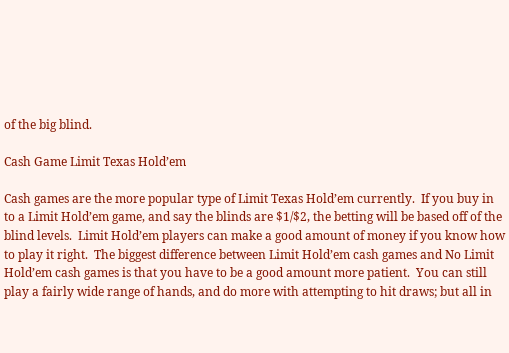of the big blind.

Cash Game Limit Texas Hold’em

Cash games are the more popular type of Limit Texas Hold’em currently.  If you buy in to a Limit Hold’em game, and say the blinds are $1/$2, the betting will be based off of the blind levels.  Limit Hold’em players can make a good amount of money if you know how to play it right.  The biggest difference between Limit Hold’em cash games and No Limit Hold’em cash games is that you have to be a good amount more patient.  You can still play a fairly wide range of hands, and do more with attempting to hit draws; but all in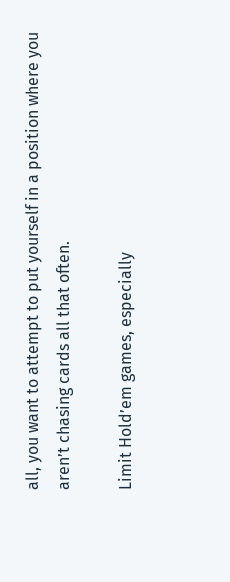all, you want to attempt to put yourself in a position where you aren’t chasing cards all that often.

Limit Hold’em games, especially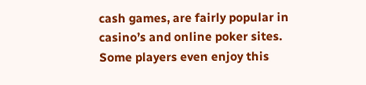cash games, are fairly popular in casino’s and online poker sites.  Some players even enjoy this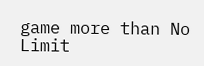game more than No Limit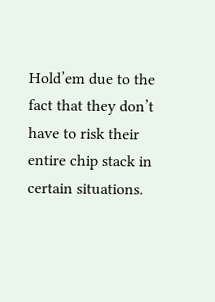Hold’em due to the fact that they don’t have to risk their entire chip stack in certain situations.